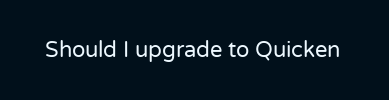Should I upgrade to Quicken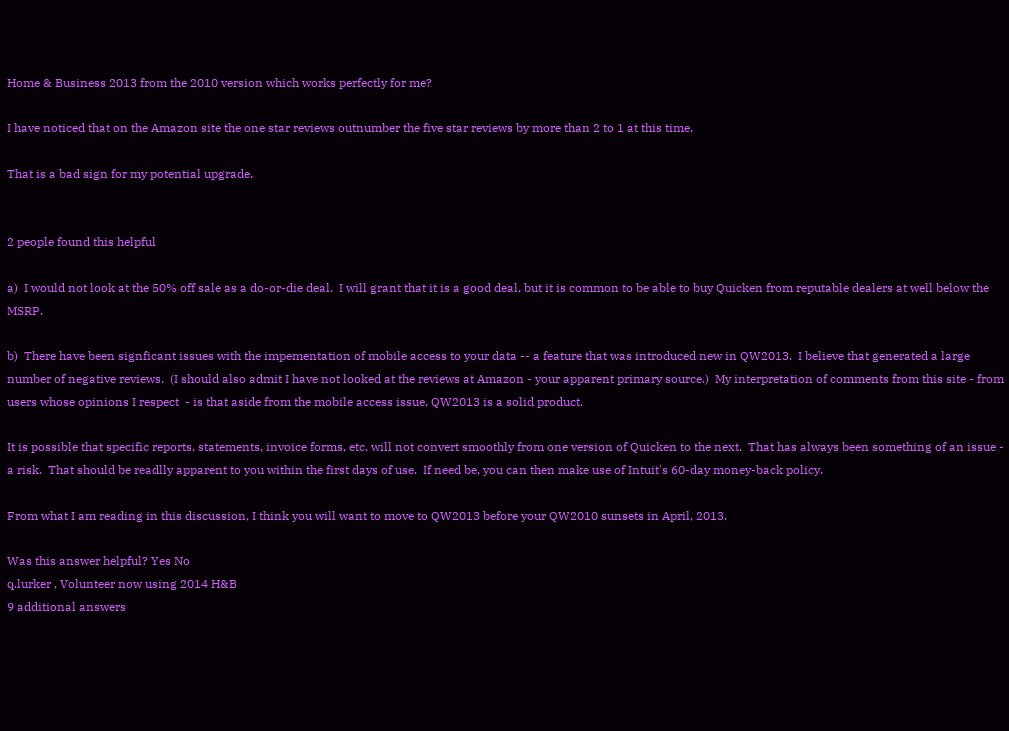Home & Business 2013 from the 2010 version which works perfectly for me?

I have noticed that on the Amazon site the one star reviews outnumber the five star reviews by more than 2 to 1 at this time.

That is a bad sign for my potential upgrade.


2 people found this helpful

a)  I would not look at the 50% off sale as a do-or-die deal.  I will grant that it is a good deal, but it is common to be able to buy Quicken from reputable dealers at well below the MSRP.

b)  There have been signficant issues with the impementation of mobile access to your data -- a feature that was introduced new in QW2013.  I believe that generated a large number of negative reviews.  (I should also admit I have not looked at the reviews at Amazon - your apparent primary source.)  My interpretation of comments from this site - from users whose opinions I respect  - is that aside from the mobile access issue, QW2013 is a solid product.

It is possible that specific reports, statements, invoice forms, etc. will not convert smoothly from one version of Quicken to the next.  That has always been something of an issue - a risk.  That should be readlly apparent to you within the first days of use.  If need be, you can then make use of Intuit's 60-day money-back policy.

From what I am reading in this discussion, I think you will want to move to QW2013 before your QW2010 sunsets in April, 2013.

Was this answer helpful? Yes No
q.lurker , Volunteer now using 2014 H&B
9 additional answers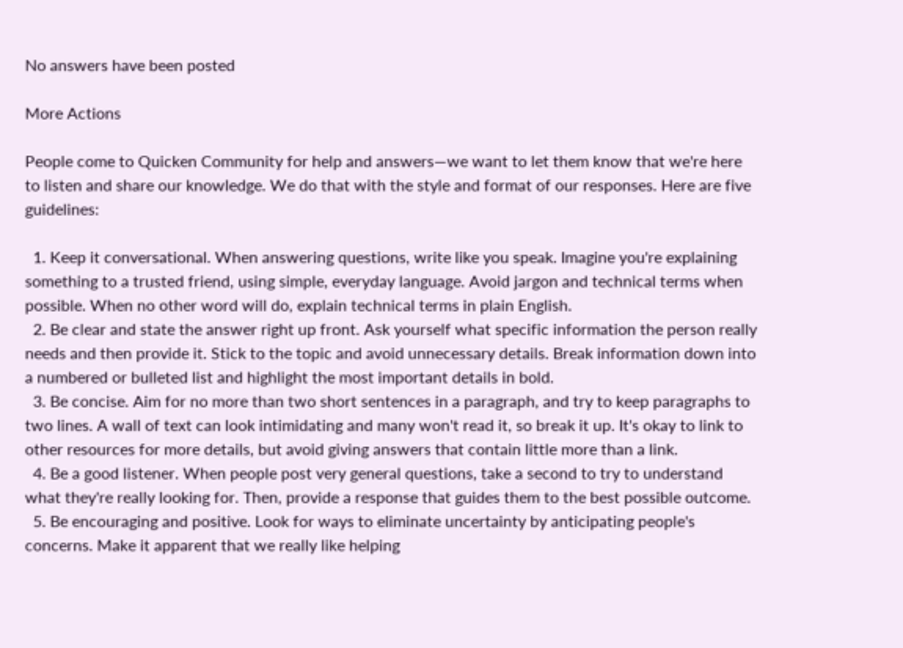No answers have been posted

More Actions

People come to Quicken Community for help and answers—we want to let them know that we're here to listen and share our knowledge. We do that with the style and format of our responses. Here are five guidelines:

  1. Keep it conversational. When answering questions, write like you speak. Imagine you're explaining something to a trusted friend, using simple, everyday language. Avoid jargon and technical terms when possible. When no other word will do, explain technical terms in plain English.
  2. Be clear and state the answer right up front. Ask yourself what specific information the person really needs and then provide it. Stick to the topic and avoid unnecessary details. Break information down into a numbered or bulleted list and highlight the most important details in bold.
  3. Be concise. Aim for no more than two short sentences in a paragraph, and try to keep paragraphs to two lines. A wall of text can look intimidating and many won't read it, so break it up. It's okay to link to other resources for more details, but avoid giving answers that contain little more than a link.
  4. Be a good listener. When people post very general questions, take a second to try to understand what they're really looking for. Then, provide a response that guides them to the best possible outcome.
  5. Be encouraging and positive. Look for ways to eliminate uncertainty by anticipating people's concerns. Make it apparent that we really like helping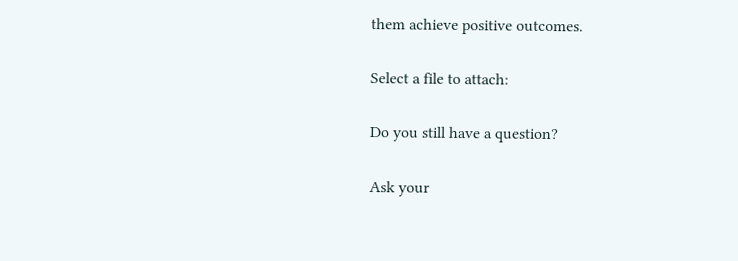them achieve positive outcomes.

Select a file to attach:

Do you still have a question?

Ask your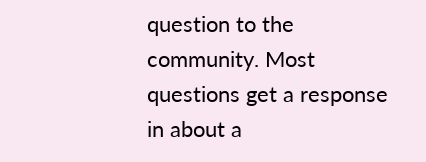question to the community. Most questions get a response in about a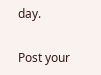day.

Post your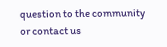question to the community
or contact us